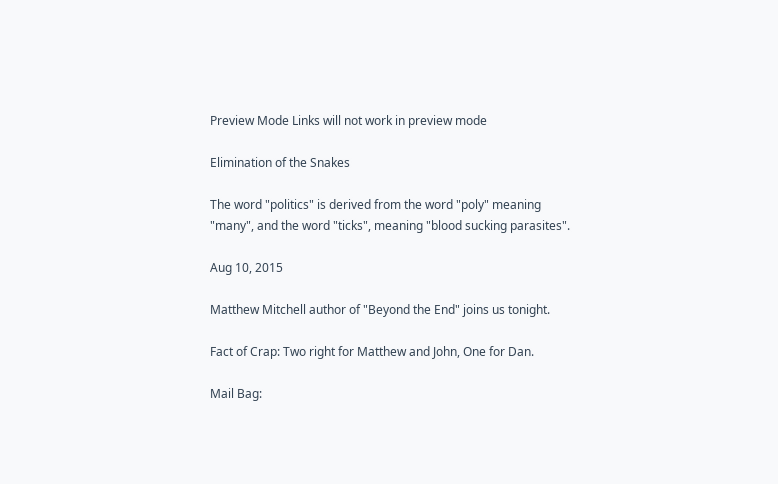Preview Mode Links will not work in preview mode

Elimination of the Snakes

The word "politics" is derived from the word "poly" meaning "many", and the word "ticks", meaning "blood sucking parasites".

Aug 10, 2015

Matthew Mitchell author of "Beyond the End" joins us tonight.

Fact of Crap: Two right for Matthew and John, One for Dan.

Mail Bag: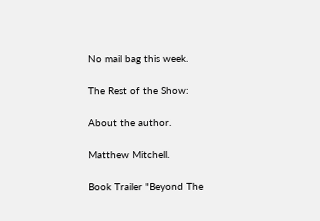No mail bag this week.

The Rest of the Show:

About the author.

Matthew Mitchell.

Book Trailer "Beyond The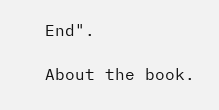End".

About the book.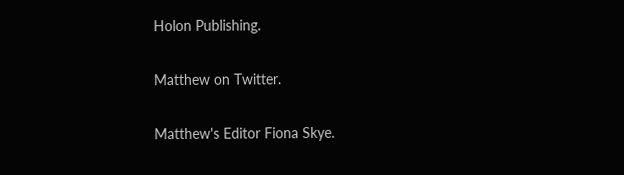Holon Publishing.

Matthew on Twitter.

Matthew's Editor Fiona Skye.